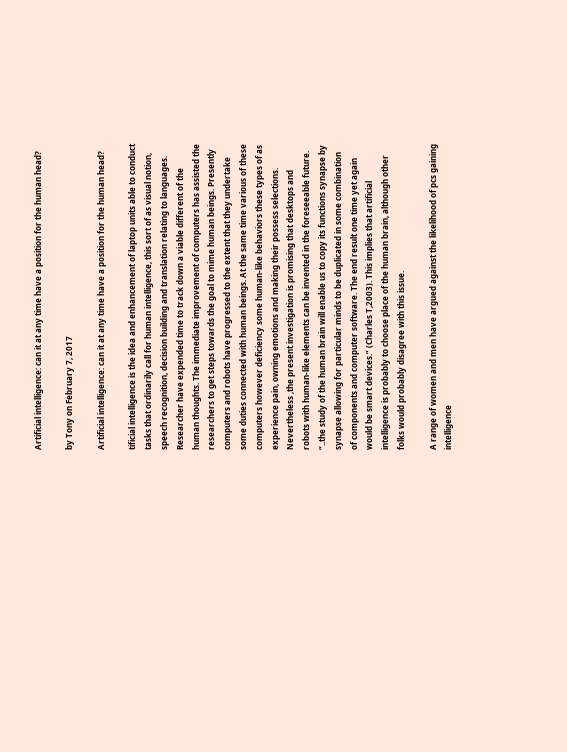Artificial intelligence: can it at any time have a position for the human head?

by Tony on February 7, 2017

Artificial intelligence: can it at any time have a position for the human head?

tificial intelligence is the idea and enhancement of laptop units able to conduct tasks that ordinarily call for human intelligence, this sort of as visual notion, speech recognition, decision building and translation relating to languages. Researcher have expended time to track down a viable different of the human thoughts. The immediate improvement of computers has assisted the researchers to get steps towards the goal to mime human beings. Presently computers and robots have progressed to the extent that they undertake some duties connected with human beings. At the same time various of these computers however deficiency some human-like behaviors these types of as experience pain, owning emotions and making their possess selections. Nevertheless ,the present investigation is promising that desktops and robots with human-like elements can be invented in the foreseeable future. “..the study of the human brain will enable us to copy its functions synapse by synapse allowing for particular minds to be duplicated in some combination of components and computer software. The end result one time yet again would be smart devices.” (Charles T,2003). This implies that artificial intelligence is probably to choose place of the human brain, although other folks would probably disagree with this issue.

A range of women and men have argued against the likelihood of pcs gaining intelligence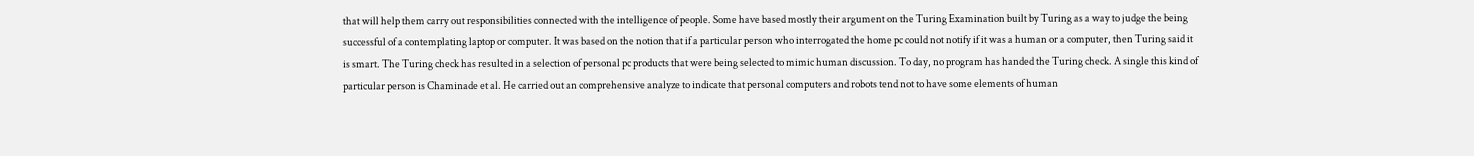that will help them carry out responsibilities connected with the intelligence of people. Some have based mostly their argument on the Turing Examination built by Turing as a way to judge the being successful of a contemplating laptop or computer. It was based on the notion that if a particular person who interrogated the home pc could not notify if it was a human or a computer, then Turing said it is smart. The Turing check has resulted in a selection of personal pc products that were being selected to mimic human discussion. To day, no program has handed the Turing check. A single this kind of particular person is Chaminade et al. He carried out an comprehensive analyze to indicate that personal computers and robots tend not to have some elements of human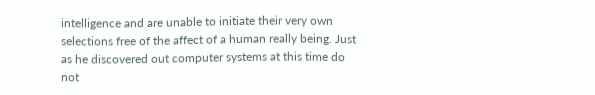intelligence and are unable to initiate their very own selections free of the affect of a human really being. Just as he discovered out computer systems at this time do not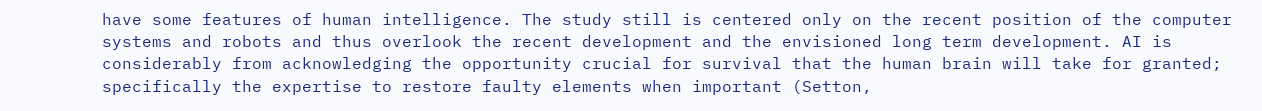have some features of human intelligence. The study still is centered only on the recent position of the computer systems and robots and thus overlook the recent development and the envisioned long term development. AI is considerably from acknowledging the opportunity crucial for survival that the human brain will take for granted; specifically the expertise to restore faulty elements when important (Setton,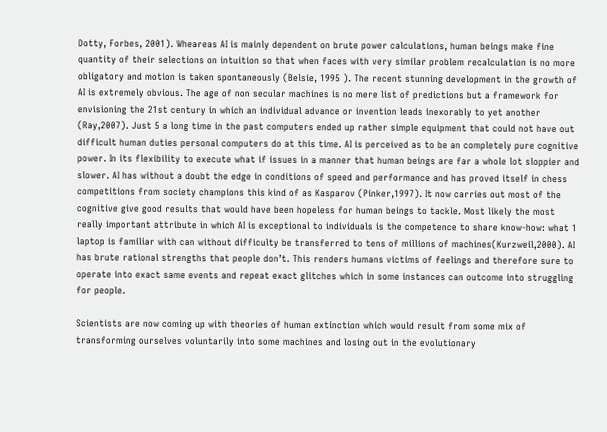Dotty, Forbes, 2001). Wheareas AI is mainly dependent on brute power calculations, human beings make fine quantity of their selections on intuition so that when faces with very similar problem recalculation is no more obligatory and motion is taken spontaneously (Belsie, 1995 ). The recent stunning development in the growth of AI is extremely obvious. The age of non secular machines is no mere list of predictions but a framework for envisioning the 21st century in which an individual advance or invention leads inexorably to yet another (Ray,2007). Just 5 a long time in the past computers ended up rather simple equipment that could not have out difficult human duties personal computers do at this time. AI is perceived as to be an completely pure cognitive power. In its flexibility to execute what if issues in a manner that human beings are far a whole lot sloppier and slower. AI has without a doubt the edge in conditions of speed and performance and has proved itself in chess competitions from society champions this kind of as Kasparov (Pinker,1997). It now carries out most of the cognitive give good results that would have been hopeless for human beings to tackle. Most likely the most really important attribute in which AI is exceptional to individuals is the competence to share know-how: what 1 laptop is familiar with can without difficulty be transferred to tens of millions of machines(Kurzweil,2000). AI has brute rational strengths that people don’t. This renders humans victims of feelings and therefore sure to operate into exact same events and repeat exact glitches which in some instances can outcome into struggling for people.

Scientists are now coming up with theories of human extinction which would result from some mix of transforming ourselves voluntarily into some machines and losing out in the evolutionary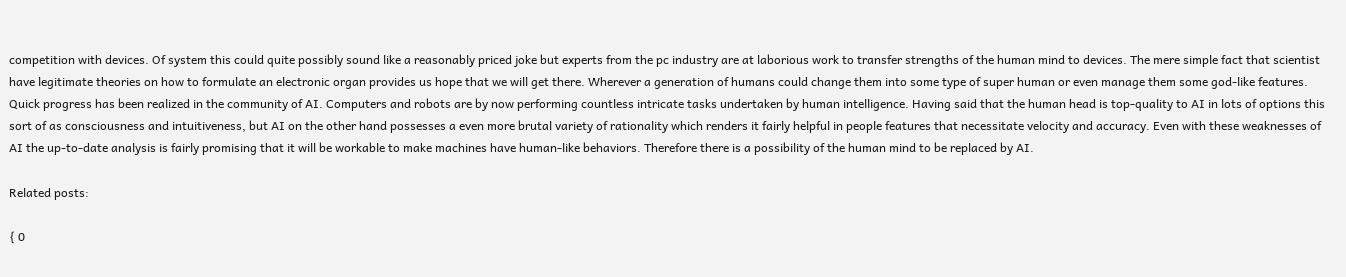competition with devices. Of system this could quite possibly sound like a reasonably priced joke but experts from the pc industry are at laborious work to transfer strengths of the human mind to devices. The mere simple fact that scientist have legitimate theories on how to formulate an electronic organ provides us hope that we will get there. Wherever a generation of humans could change them into some type of super human or even manage them some god-like features. Quick progress has been realized in the community of AI. Computers and robots are by now performing countless intricate tasks undertaken by human intelligence. Having said that the human head is top-quality to AI in lots of options this sort of as consciousness and intuitiveness, but AI on the other hand possesses a even more brutal variety of rationality which renders it fairly helpful in people features that necessitate velocity and accuracy. Even with these weaknesses of AI the up-to-date analysis is fairly promising that it will be workable to make machines have human-like behaviors. Therefore there is a possibility of the human mind to be replaced by AI.

Related posts:

{ 0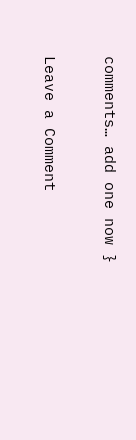comments… add one now }

Leave a Comment